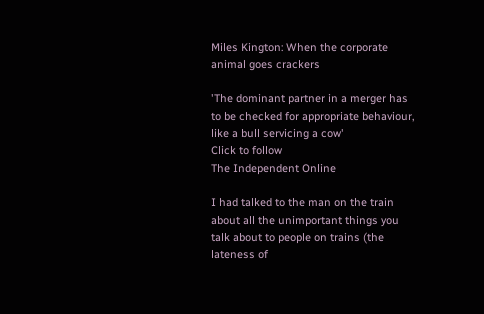Miles Kington: When the corporate animal goes crackers

'The dominant partner in a merger has to be checked for appropriate behaviour, like a bull servicing a cow'
Click to follow
The Independent Online

I had talked to the man on the train about all the unimportant things you talk about to people on trains (the lateness of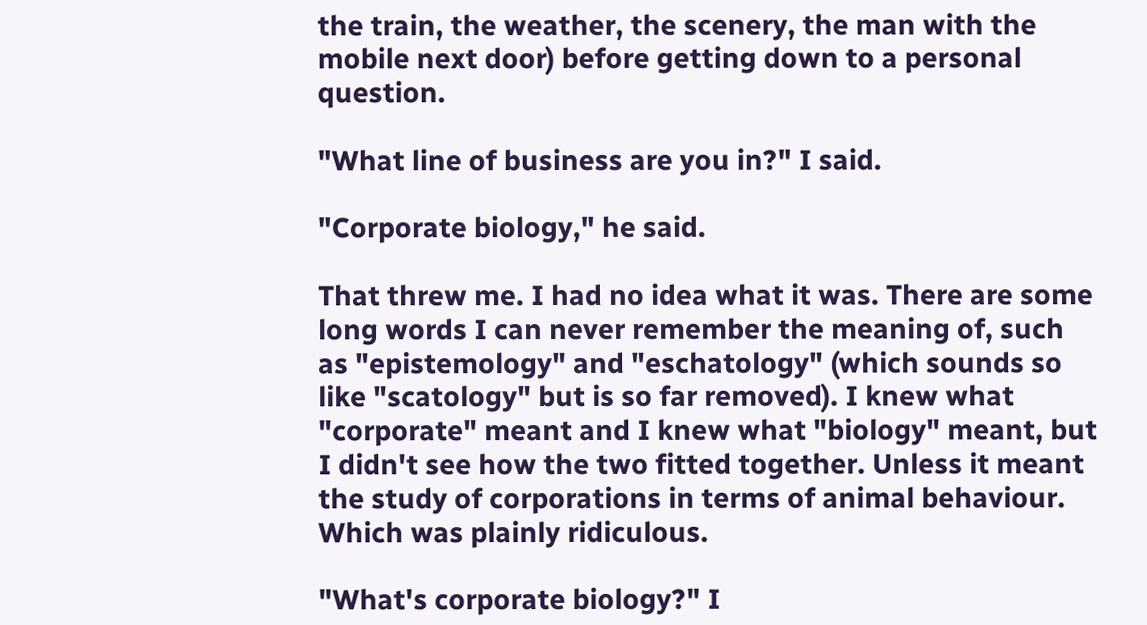the train, the weather, the scenery, the man with the mobile next door) before getting down to a personal question.

"What line of business are you in?" I said.

"Corporate biology," he said.

That threw me. I had no idea what it was. There are some long words I can never remember the meaning of, such as "epistemology" and "eschatology" (which sounds so like "scatology" but is so far removed). I knew what "corporate" meant and I knew what "biology" meant, but I didn't see how the two fitted together. Unless it meant the study of corporations in terms of animal behaviour. Which was plainly ridiculous.

"What's corporate biology?" I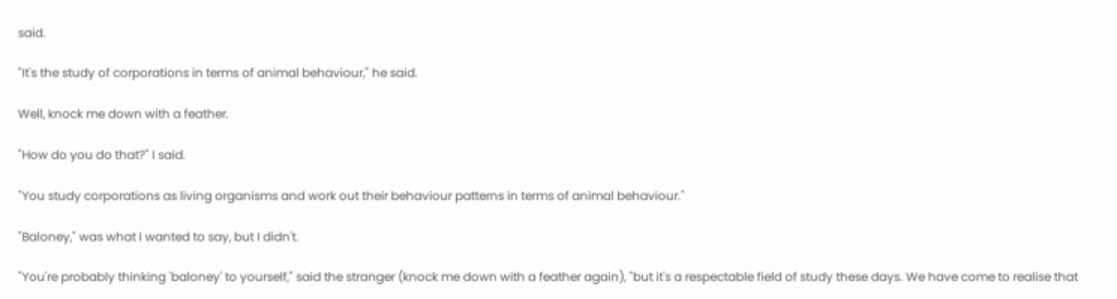said.

"It's the study of corporations in terms of animal behaviour," he said.

Well, knock me down with a feather.

"How do you do that?" I said.

"You study corporations as living organisms and work out their behaviour patterns in terms of animal behaviour."

"Baloney," was what I wanted to say, but I didn't.

"You're probably thinking 'baloney' to yourself," said the stranger (knock me down with a feather again), "but it's a respectable field of study these days. We have come to realise that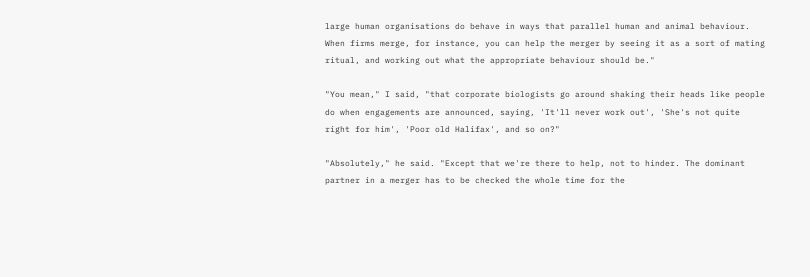large human organisations do behave in ways that parallel human and animal behaviour. When firms merge, for instance, you can help the merger by seeing it as a sort of mating ritual, and working out what the appropriate behaviour should be."

"You mean," I said, "that corporate biologists go around shaking their heads like people do when engagements are announced, saying, 'It'll never work out', 'She's not quite right for him', 'Poor old Halifax', and so on?"

"Absolutely," he said. "Except that we're there to help, not to hinder. The dominant partner in a merger has to be checked the whole time for the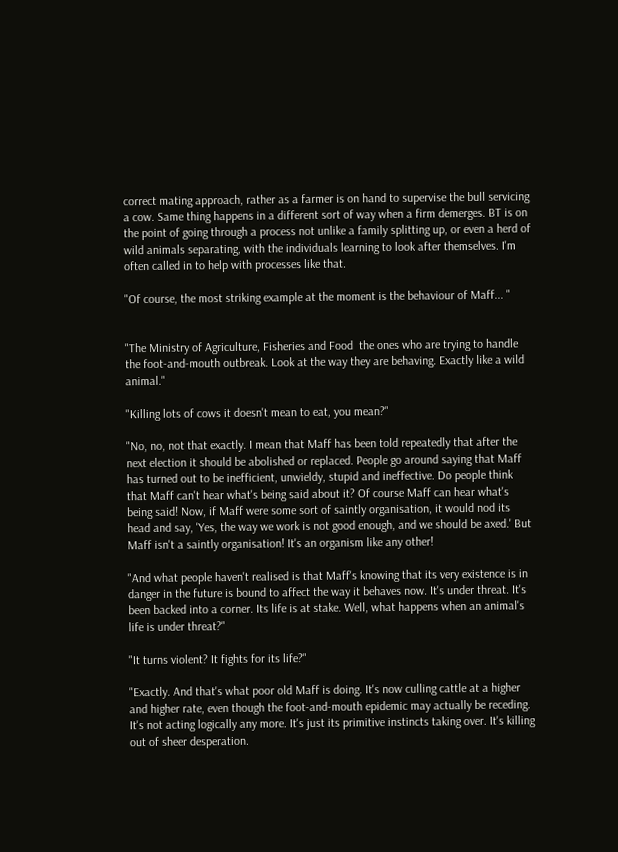correct mating approach, rather as a farmer is on hand to supervise the bull servicing a cow. Same thing happens in a different sort of way when a firm demerges. BT is on the point of going through a process not unlike a family splitting up, or even a herd of wild animals separating, with the individuals learning to look after themselves. I'm often called in to help with processes like that.

"Of course, the most striking example at the moment is the behaviour of Maff... "


"The Ministry of Agriculture, Fisheries and Food  the ones who are trying to handle the foot-and-mouth outbreak. Look at the way they are behaving. Exactly like a wild animal."

"Killing lots of cows it doesn't mean to eat, you mean?"

"No, no, not that exactly. I mean that Maff has been told repeatedly that after the next election it should be abolished or replaced. People go around saying that Maff has turned out to be inefficient, unwieldy, stupid and ineffective. Do people think that Maff can't hear what's being said about it? Of course Maff can hear what's being said! Now, if Maff were some sort of saintly organisation, it would nod its head and say, 'Yes, the way we work is not good enough, and we should be axed.' But Maff isn't a saintly organisation! It's an organism like any other!

"And what people haven't realised is that Maff's knowing that its very existence is in danger in the future is bound to affect the way it behaves now. It's under threat. It's been backed into a corner. Its life is at stake. Well, what happens when an animal's life is under threat?"

"It turns violent? It fights for its life?"

"Exactly. And that's what poor old Maff is doing. It's now culling cattle at a higher and higher rate, even though the foot-and-mouth epidemic may actually be receding. It's not acting logically any more. It's just its primitive instincts taking over. It's killing out of sheer desperation.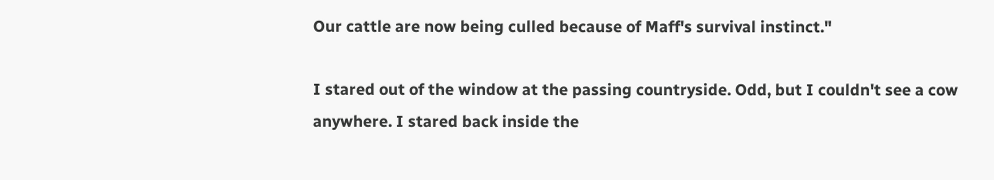Our cattle are now being culled because of Maff's survival instinct."

I stared out of the window at the passing countryside. Odd, but I couldn't see a cow anywhere. I stared back inside the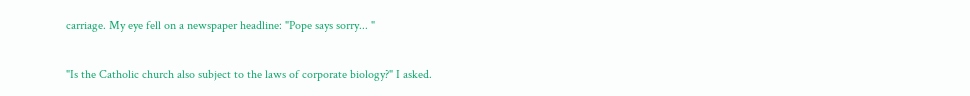carriage. My eye fell on a newspaper headline: "Pope says sorry... "

"Is the Catholic church also subject to the laws of corporate biology?" I asked.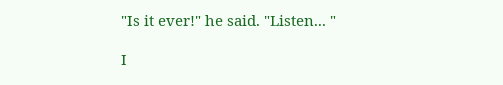"Is it ever!" he said. "Listen... "

I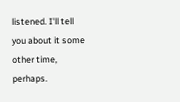listened. I'll tell you about it some other time, perhaps.